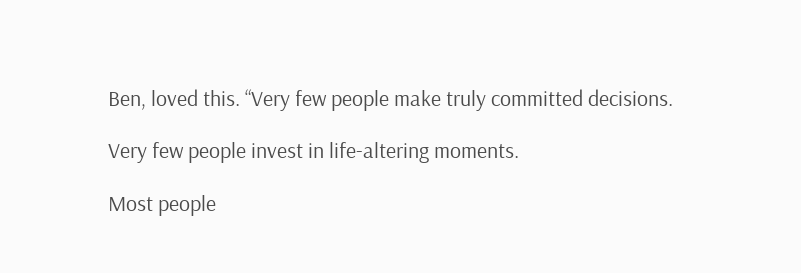Ben, loved this. “Very few people make truly committed decisions.

Very few people invest in life-altering moments.

Most people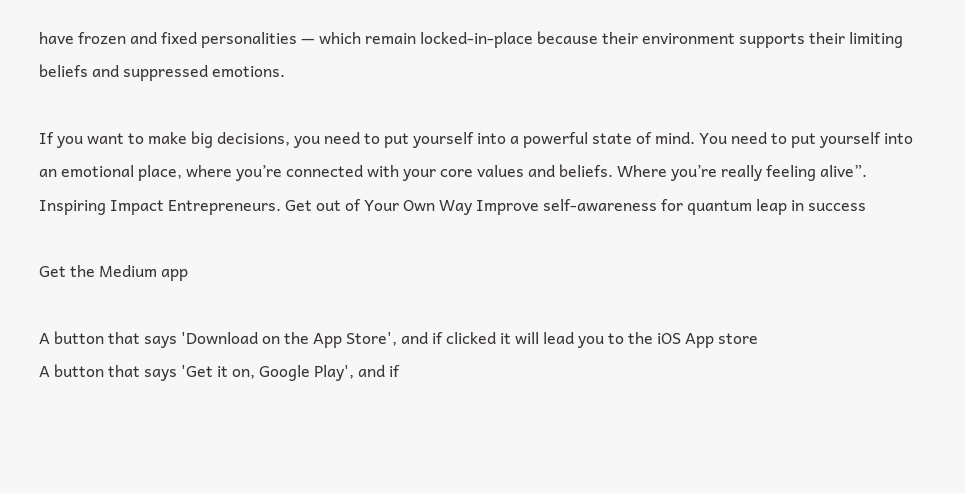have frozen and fixed personalities — which remain locked-in-place because their environment supports their limiting beliefs and suppressed emotions.

If you want to make big decisions, you need to put yourself into a powerful state of mind. You need to put yourself into an emotional place, where you’re connected with your core values and beliefs. Where you’re really feeling alive”. Inspiring Impact Entrepreneurs. Get out of Your Own Way Improve self-awareness for quantum leap in success

Get the Medium app

A button that says 'Download on the App Store', and if clicked it will lead you to the iOS App store
A button that says 'Get it on, Google Play', and if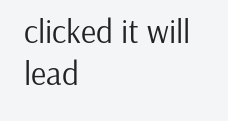clicked it will lead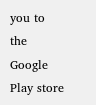you to the Google Play store